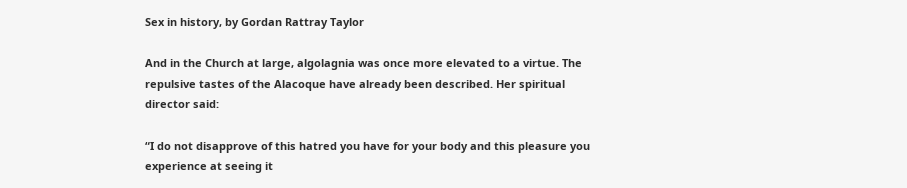Sex in history, by Gordan Rattray Taylor

And in the Church at large, algolagnia was once more elevated to a virtue. The repulsive tastes of the Alacoque have already been described. Her spiritual director said:

“I do not disapprove of this hatred you have for your body and this pleasure you experience at seeing it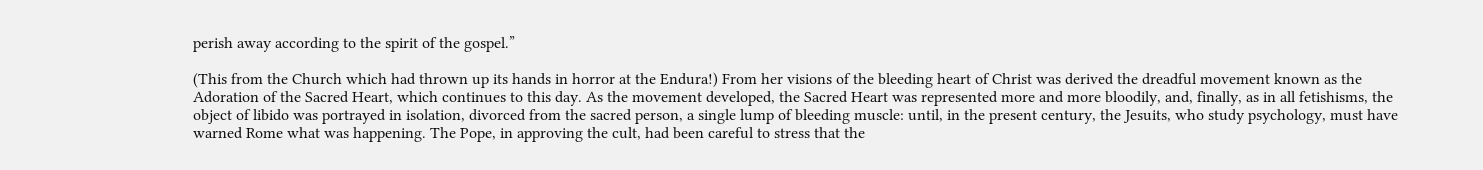perish away according to the spirit of the gospel.”

(This from the Church which had thrown up its hands in horror at the Endura!) From her visions of the bleeding heart of Christ was derived the dreadful movement known as the Adoration of the Sacred Heart, which continues to this day. As the movement developed, the Sacred Heart was represented more and more bloodily, and, finally, as in all fetishisms, the object of libido was portrayed in isolation, divorced from the sacred person, a single lump of bleeding muscle: until, in the present century, the Jesuits, who study psychology, must have warned Rome what was happening. The Pope, in approving the cult, had been careful to stress that the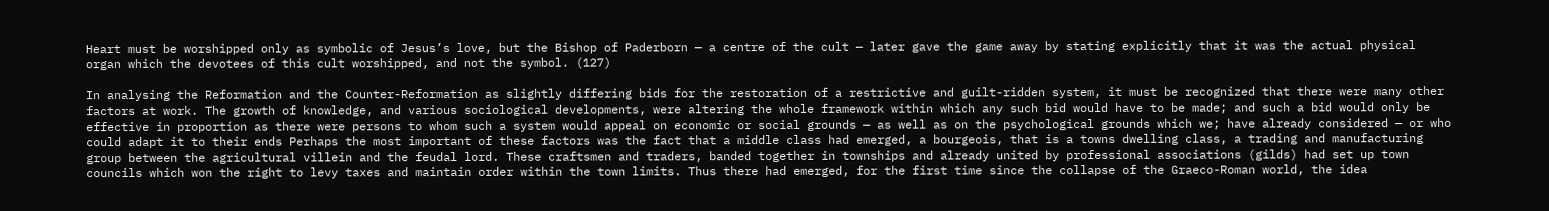Heart must be worshipped only as symbolic of Jesus’s love, but the Bishop of Paderborn — a centre of the cult — later gave the game away by stating explicitly that it was the actual physical organ which the devotees of this cult worshipped, and not the symbol. (127)

In analysing the Reformation and the Counter-Reformation as slightly differing bids for the restoration of a restrictive and guilt-ridden system, it must be recognized that there were many other factors at work. The growth of knowledge, and various sociological developments, were altering the whole framework within which any such bid would have to be made; and such a bid would only be effective in proportion as there were persons to whom such a system would appeal on economic or social grounds — as well as on the psychological grounds which we; have already considered — or who could adapt it to their ends Perhaps the most important of these factors was the fact that a middle class had emerged, a bourgeois, that is a towns dwelling class, a trading and manufacturing group between the agricultural villein and the feudal lord. These craftsmen and traders, banded together in townships and already united by professional associations (gilds) had set up town councils which won the right to levy taxes and maintain order within the town limits. Thus there had emerged, for the first time since the collapse of the Graeco-Roman world, the idea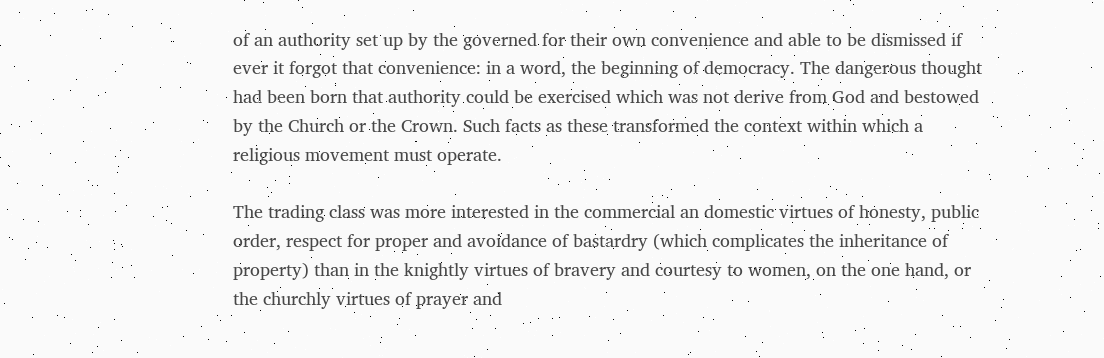of an authority set up by the governed for their own convenience and able to be dismissed if ever it forgot that convenience: in a word, the beginning of democracy. The dangerous thought had been born that authority could be exercised which was not derive from God and bestowed by the Church or the Crown. Such facts as these transformed the context within which a religious movement must operate.

The trading class was more interested in the commercial an domestic virtues of honesty, public order, respect for proper and avoidance of bastardry (which complicates the inheritance of property) than in the knightly virtues of bravery and courtesy to women, on the one hand, or the churchly virtues of prayer and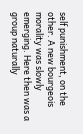self punishment, on the other. A new bourgeois morality was slowly emerging. Here then was a group naturally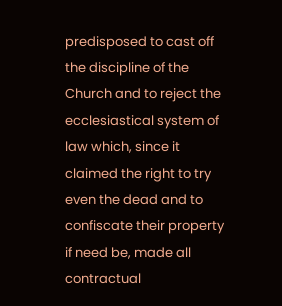predisposed to cast off the discipline of the Church and to reject the ecclesiastical system of law which, since it claimed the right to try even the dead and to confiscate their property if need be, made all contractual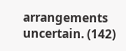arrangements uncertain. (142)